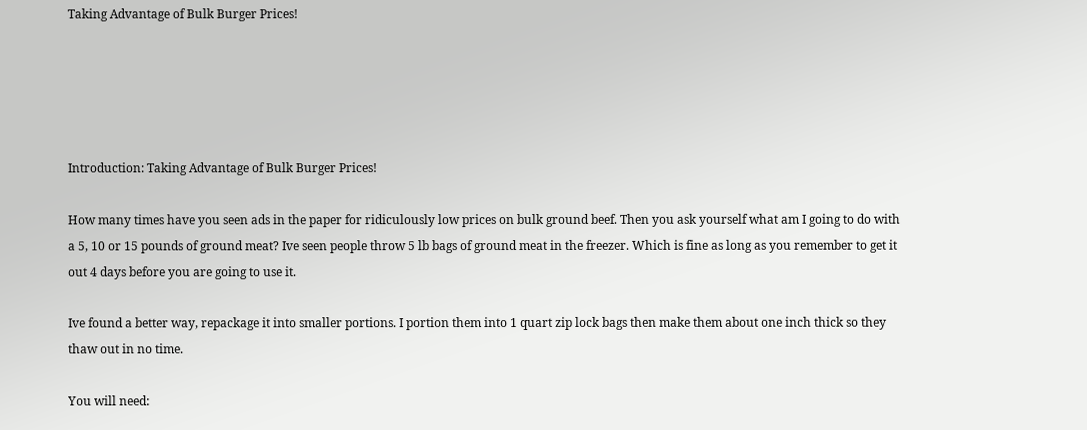Taking Advantage of Bulk Burger Prices!





Introduction: Taking Advantage of Bulk Burger Prices!

How many times have you seen ads in the paper for ridiculously low prices on bulk ground beef. Then you ask yourself what am I going to do with a 5, 10 or 15 pounds of ground meat? Ive seen people throw 5 lb bags of ground meat in the freezer. Which is fine as long as you remember to get it out 4 days before you are going to use it.

Ive found a better way, repackage it into smaller portions. I portion them into 1 quart zip lock bags then make them about one inch thick so they thaw out in no time.

You will need: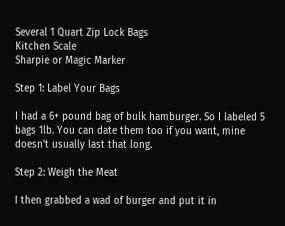Several 1 Quart Zip Lock Bags
Kitchen Scale
Sharpie or Magic Marker

Step 1: Label Your Bags

I had a 6+ pound bag of bulk hamburger. So I labeled 5 bags 1lb. You can date them too if you want, mine doesn't usually last that long.

Step 2: Weigh the Meat

I then grabbed a wad of burger and put it in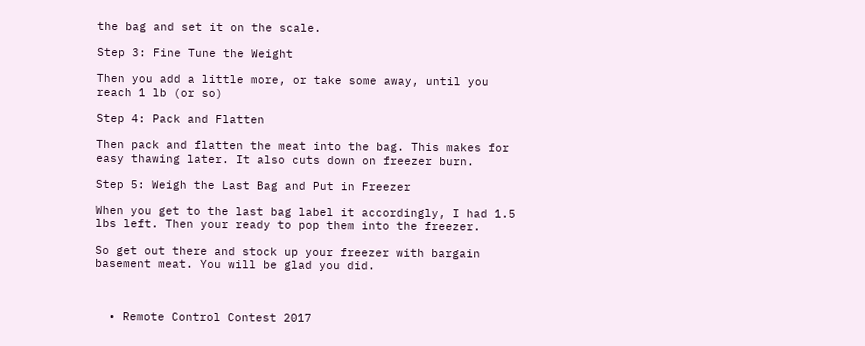the bag and set it on the scale.

Step 3: Fine Tune the Weight

Then you add a little more, or take some away, until you reach 1 lb (or so)

Step 4: Pack and Flatten

Then pack and flatten the meat into the bag. This makes for easy thawing later. It also cuts down on freezer burn.

Step 5: Weigh the Last Bag and Put in Freezer

When you get to the last bag label it accordingly, I had 1.5 lbs left. Then your ready to pop them into the freezer.

So get out there and stock up your freezer with bargain basement meat. You will be glad you did.



  • Remote Control Contest 2017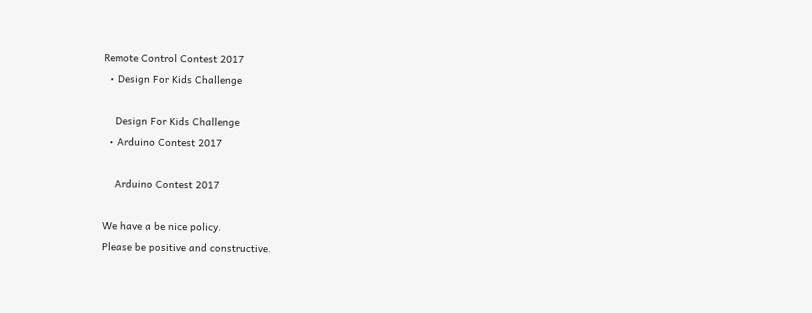Remote Control Contest 2017
  • Design For Kids Challenge

    Design For Kids Challenge
  • Arduino Contest 2017

    Arduino Contest 2017

We have a be nice policy.
Please be positive and constructive.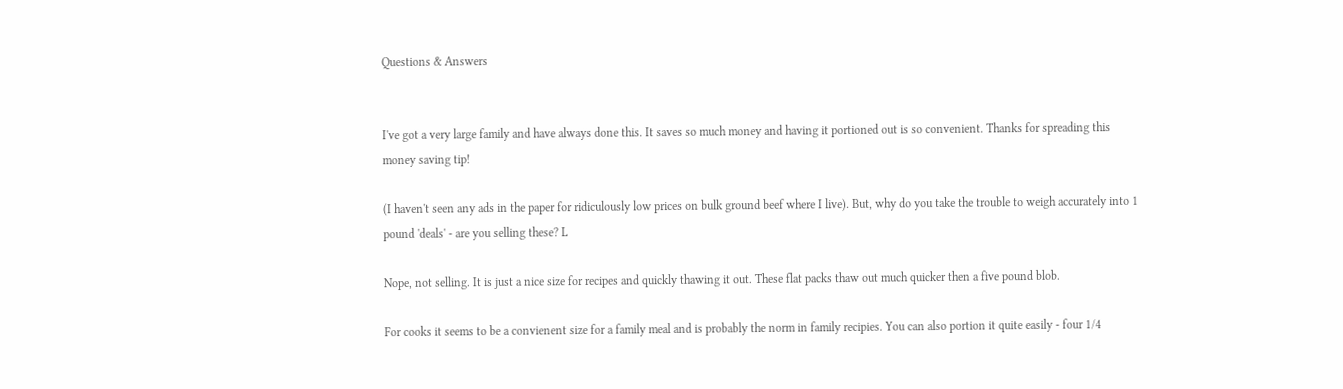Questions & Answers


I've got a very large family and have always done this. It saves so much money and having it portioned out is so convenient. Thanks for spreading this money saving tip!

(I haven't seen any ads in the paper for ridiculously low prices on bulk ground beef where I live). But, why do you take the trouble to weigh accurately into 1 pound 'deals' - are you selling these? L

Nope, not selling. It is just a nice size for recipes and quickly thawing it out. These flat packs thaw out much quicker then a five pound blob.

For cooks it seems to be a convienent size for a family meal and is probably the norm in family recipies. You can also portion it quite easily - four 1/4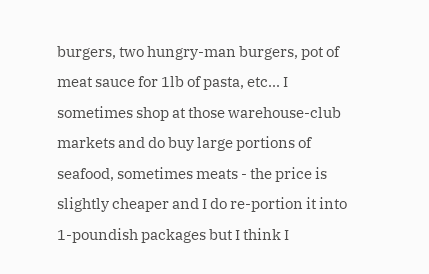burgers, two hungry-man burgers, pot of meat sauce for 1lb of pasta, etc... I sometimes shop at those warehouse-club markets and do buy large portions of seafood, sometimes meats - the price is slightly cheaper and I do re-portion it into 1-poundish packages but I think I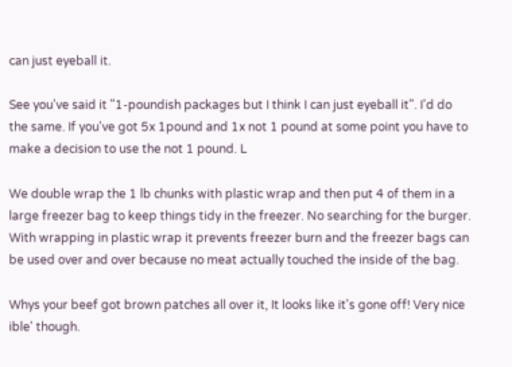can just eyeball it.

See you've said it "1-poundish packages but I think I can just eyeball it". I'd do the same. If you've got 5x 1pound and 1x not 1 pound at some point you have to make a decision to use the not 1 pound. L

We double wrap the 1 lb chunks with plastic wrap and then put 4 of them in a large freezer bag to keep things tidy in the freezer. No searching for the burger. With wrapping in plastic wrap it prevents freezer burn and the freezer bags can be used over and over because no meat actually touched the inside of the bag.

Whys your beef got brown patches all over it, It looks like it's gone off! Very nice ible' though.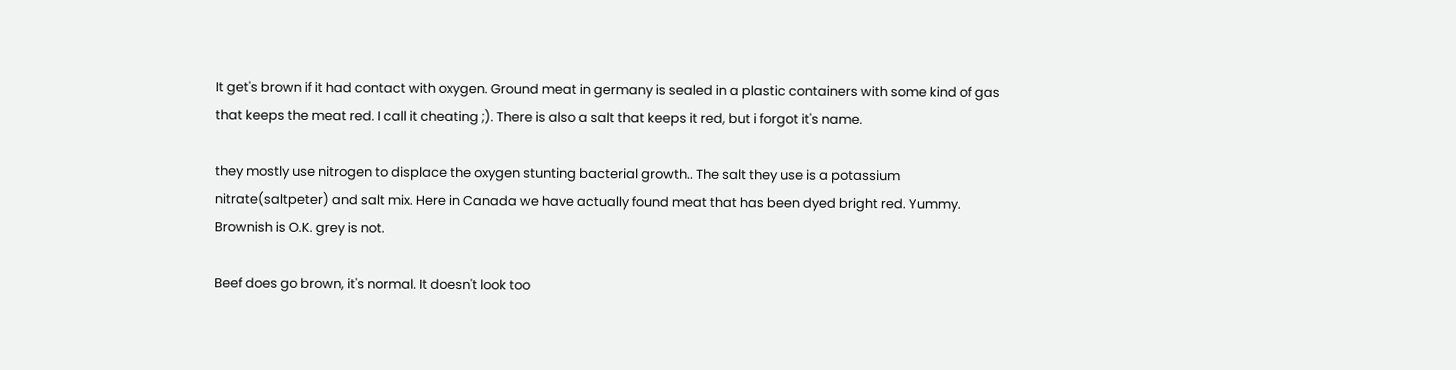It get's brown if it had contact with oxygen. Ground meat in germany is sealed in a plastic containers with some kind of gas that keeps the meat red. I call it cheating ;). There is also a salt that keeps it red, but i forgot it's name.

they mostly use nitrogen to displace the oxygen stunting bacterial growth.. The salt they use is a potassium nitrate(saltpeter) and salt mix. Here in Canada we have actually found meat that has been dyed bright red. Yummy. Brownish is O.K. grey is not.

Beef does go brown, it's normal. It doesn't look too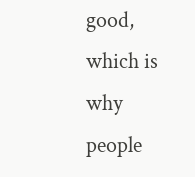good, which is why people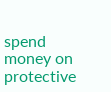spend money on protective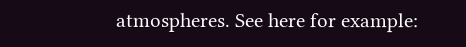atmospheres. See here for example: